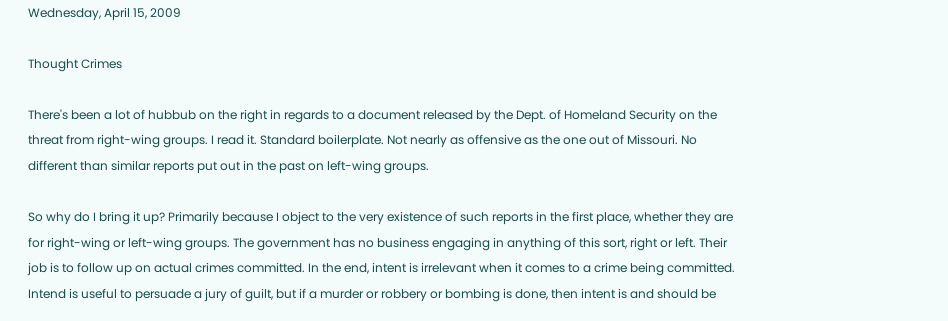Wednesday, April 15, 2009

Thought Crimes

There's been a lot of hubbub on the right in regards to a document released by the Dept. of Homeland Security on the threat from right-wing groups. I read it. Standard boilerplate. Not nearly as offensive as the one out of Missouri. No different than similar reports put out in the past on left-wing groups.

So why do I bring it up? Primarily because I object to the very existence of such reports in the first place, whether they are for right-wing or left-wing groups. The government has no business engaging in anything of this sort, right or left. Their job is to follow up on actual crimes committed. In the end, intent is irrelevant when it comes to a crime being committed. Intend is useful to persuade a jury of guilt, but if a murder or robbery or bombing is done, then intent is and should be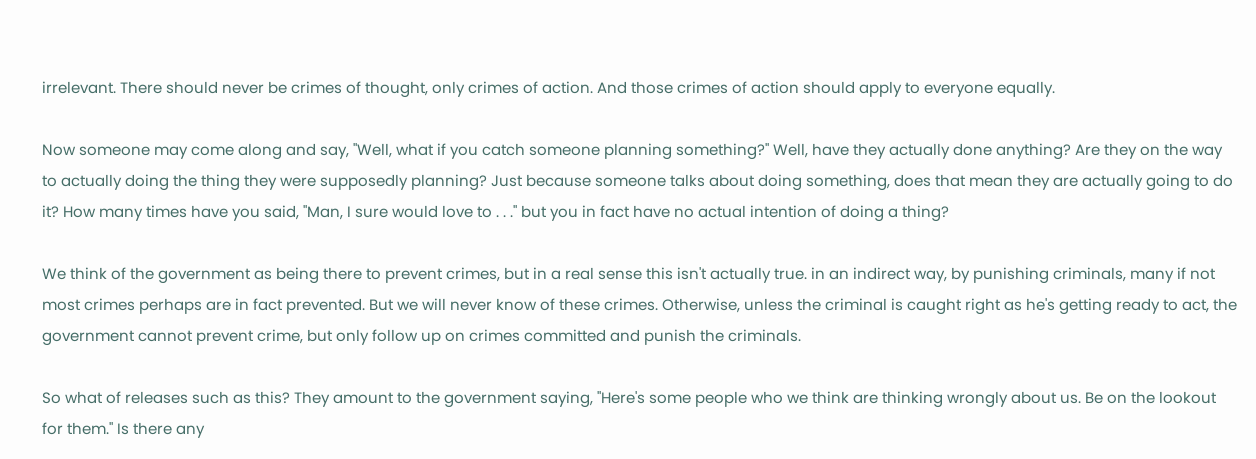irrelevant. There should never be crimes of thought, only crimes of action. And those crimes of action should apply to everyone equally.

Now someone may come along and say, "Well, what if you catch someone planning something?" Well, have they actually done anything? Are they on the way to actually doing the thing they were supposedly planning? Just because someone talks about doing something, does that mean they are actually going to do it? How many times have you said, "Man, I sure would love to . . ." but you in fact have no actual intention of doing a thing?

We think of the government as being there to prevent crimes, but in a real sense this isn't actually true. in an indirect way, by punishing criminals, many if not most crimes perhaps are in fact prevented. But we will never know of these crimes. Otherwise, unless the criminal is caught right as he's getting ready to act, the government cannot prevent crime, but only follow up on crimes committed and punish the criminals.

So what of releases such as this? They amount to the government saying, "Here's some people who we think are thinking wrongly about us. Be on the lookout for them." Is there any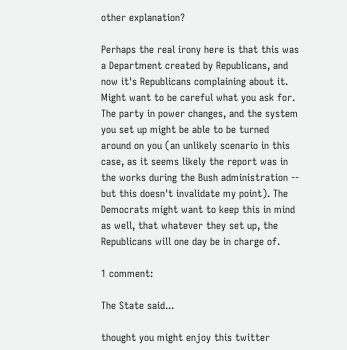other explanation?

Perhaps the real irony here is that this was a Department created by Republicans, and now it's Republicans complaining about it. Might want to be careful what you ask for. The party in power changes, and the system you set up might be able to be turned around on you (an unlikely scenario in this case, as it seems likely the report was in the works during the Bush administration -- but this doesn't invalidate my point). The Democrats might want to keep this in mind as well, that whatever they set up, the Republicans will one day be in charge of.

1 comment:

The State said...

thought you might enjoy this twitter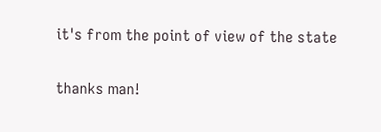it's from the point of view of the state

thanks man!